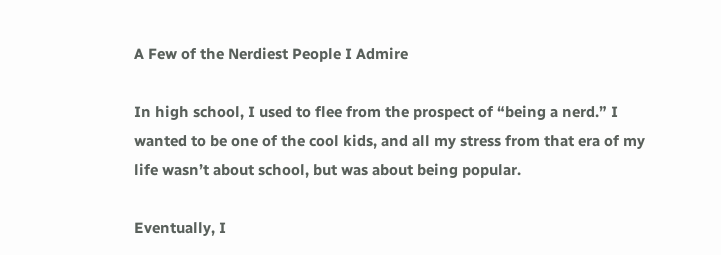A Few of the Nerdiest People I Admire

In high school, I used to flee from the prospect of “being a nerd.” I wanted to be one of the cool kids, and all my stress from that era of my life wasn’t about school, but was about being popular.

Eventually, I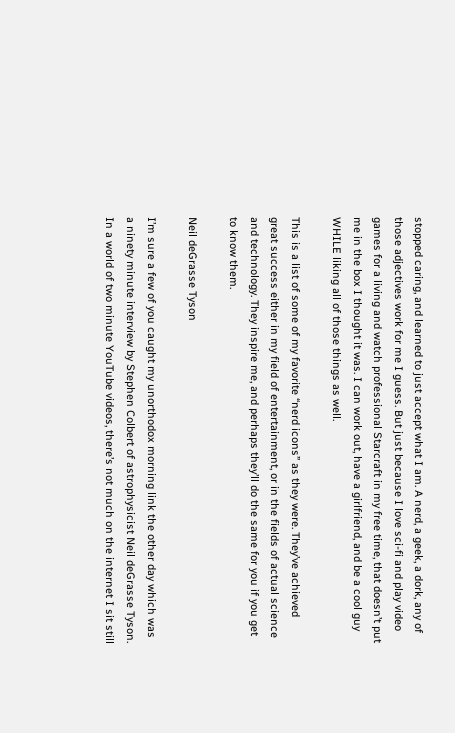stopped caring, and learned to just accept what I am. A nerd, a geek, a dork, any of those adjectives work for me I guess. But just because I love sci-fi and play video games for a living and watch professional Starcraft in my free time, that doesn’t put me in the box I thought it was. I can work out, have a girlfriend, and be a cool guy WHILE liking all of those things as well.

This is a list of some of my favorite “nerd icons” as they were. They’ve achieved great success either in my field of entertainment, or in the fields of actual science and technology. They inspire me, and perhaps they’ll do the same for you if you get to know them.

Neil deGrasse Tyson

I’m sure a few of you caught my unorthodox morning link the other day which was a ninety minute interview by Stephen Colbert of astrophysicist Neil deGrasse Tyson. In a world of two minute YouTube videos, there’s not much on the internet I sit still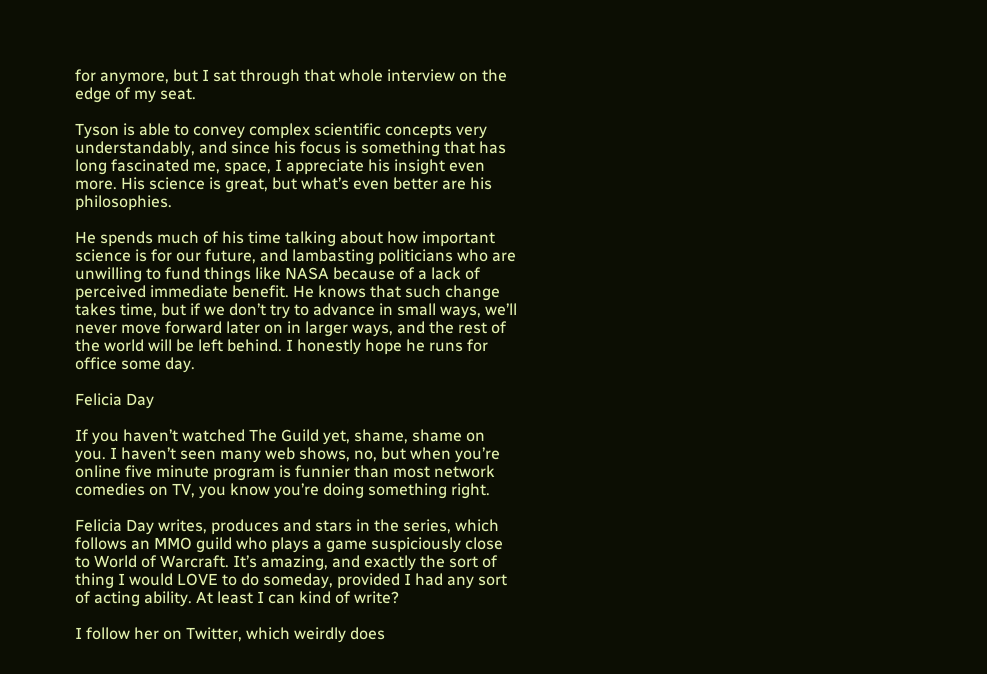for anymore, but I sat through that whole interview on the edge of my seat.

Tyson is able to convey complex scientific concepts very understandably, and since his focus is something that has long fascinated me, space, I appreciate his insight even more. His science is great, but what’s even better are his philosophies.

He spends much of his time talking about how important science is for our future, and lambasting politicians who are unwilling to fund things like NASA because of a lack of perceived immediate benefit. He knows that such change takes time, but if we don’t try to advance in small ways, we’ll never move forward later on in larger ways, and the rest of the world will be left behind. I honestly hope he runs for office some day.

Felicia Day

If you haven’t watched The Guild yet, shame, shame on you. I haven’t seen many web shows, no, but when you’re online five minute program is funnier than most network comedies on TV, you know you’re doing something right.

Felicia Day writes, produces and stars in the series, which follows an MMO guild who plays a game suspiciously close to World of Warcraft. It’s amazing, and exactly the sort of thing I would LOVE to do someday, provided I had any sort of acting ability. At least I can kind of write?

I follow her on Twitter, which weirdly does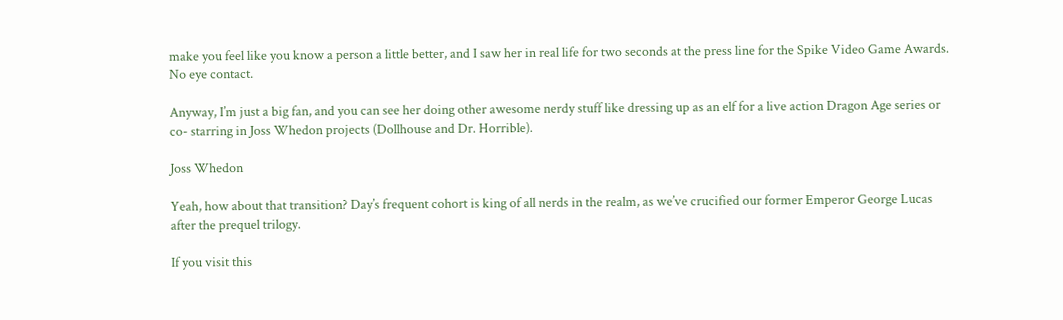make you feel like you know a person a little better, and I saw her in real life for two seconds at the press line for the Spike Video Game Awards. No eye contact.

Anyway, I’m just a big fan, and you can see her doing other awesome nerdy stuff like dressing up as an elf for a live action Dragon Age series or co- starring in Joss Whedon projects (Dollhouse and Dr. Horrible).

Joss Whedon

Yeah, how about that transition? Day’s frequent cohort is king of all nerds in the realm, as we’ve crucified our former Emperor George Lucas after the prequel trilogy.

If you visit this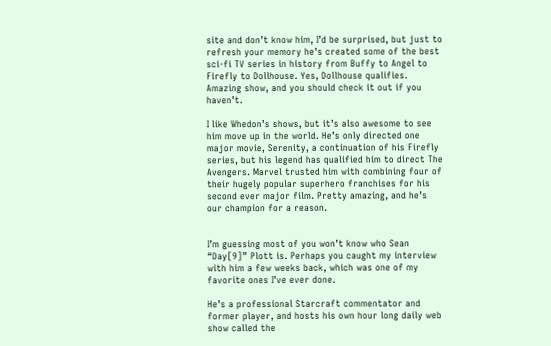site and don’t know him, I’d be surprised, but just to refresh your memory he’s created some of the best sci-fi TV series in history from Buffy to Angel to Firefly to Dollhouse. Yes, Dollhouse qualifies. Amazing show, and you should check it out if you haven’t.

I like Whedon’s shows, but it’s also awesome to see him move up in the world. He’s only directed one major movie, Serenity, a continuation of his Firefly series, but his legend has qualified him to direct The Avengers. Marvel trusted him with combining four of their hugely popular superhero franchises for his second ever major film. Pretty amazing, and he’s our champion for a reason.


I’m guessing most of you won’t know who Sean “Day[9]” Plott is. Perhaps you caught my interview with him a few weeks back, which was one of my favorite ones I’ve ever done.

He’s a professional Starcraft commentator and former player, and hosts his own hour long daily web show called the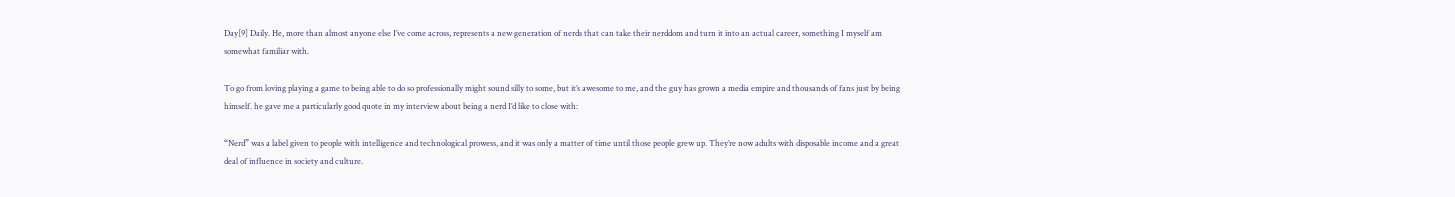Day[9] Daily. He, more than almost anyone else I’ve come across, represents a new generation of nerds that can take their nerddom and turn it into an actual career, something I myself am somewhat familiar with.

To go from loving playing a game to being able to do so professionally might sound silly to some, but it’s awesome to me, and the guy has grown a media empire and thousands of fans just by being himself. he gave me a particularly good quote in my interview about being a nerd I’d like to close with:

“Nerd” was a label given to people with intelligence and technological prowess, and it was only a matter of time until those people grew up. They’re now adults with disposable income and a great deal of influence in society and culture.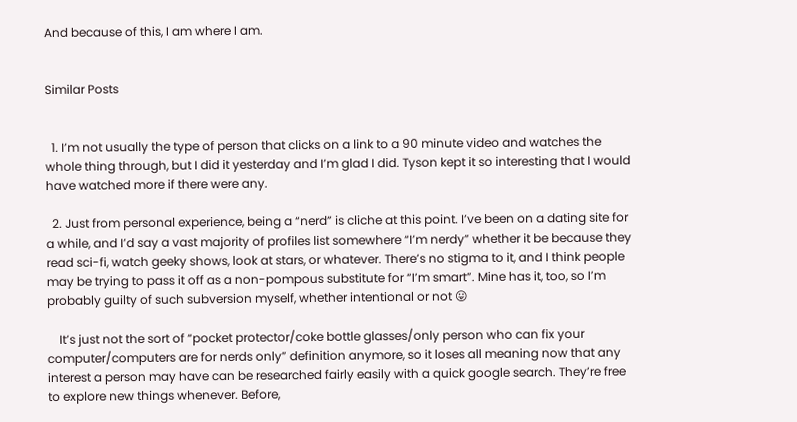And because of this, I am where I am.


Similar Posts


  1. I’m not usually the type of person that clicks on a link to a 90 minute video and watches the whole thing through, but I did it yesterday and I’m glad I did. Tyson kept it so interesting that I would have watched more if there were any.

  2. Just from personal experience, being a “nerd” is cliche at this point. I’ve been on a dating site for a while, and I’d say a vast majority of profiles list somewhere “I’m nerdy” whether it be because they read sci-fi, watch geeky shows, look at stars, or whatever. There’s no stigma to it, and I think people may be trying to pass it off as a non-pompous substitute for “I’m smart”. Mine has it, too, so I’m probably guilty of such subversion myself, whether intentional or not 😛

    It’s just not the sort of “pocket protector/coke bottle glasses/only person who can fix your computer/computers are for nerds only” definition anymore, so it loses all meaning now that any interest a person may have can be researched fairly easily with a quick google search. They’re free to explore new things whenever. Before,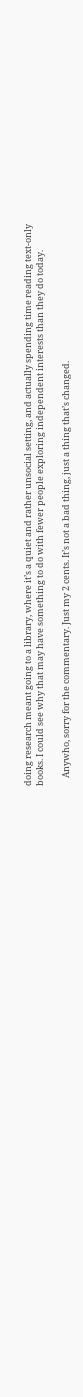doing research meant going to a library, where it’s a quiet and rather unsocial setting, and actually spending time reading text-only books. I could see why that may have something to do with fewer people exploring independent interests than they do today.

    Anywho, sorry for the commentary. Just my 2 cents. It’s not a bad thing, just a thing that’s changed.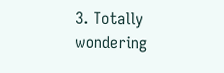3. Totally wondering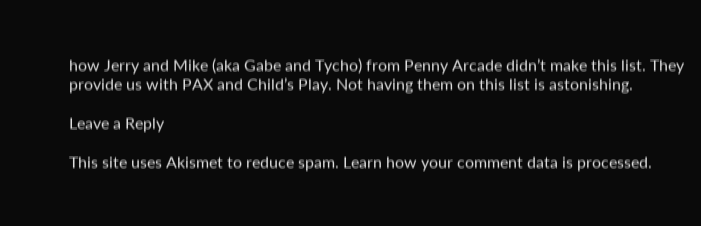how Jerry and Mike (aka Gabe and Tycho) from Penny Arcade didn’t make this list. They provide us with PAX and Child’s Play. Not having them on this list is astonishing.

Leave a Reply

This site uses Akismet to reduce spam. Learn how your comment data is processed.